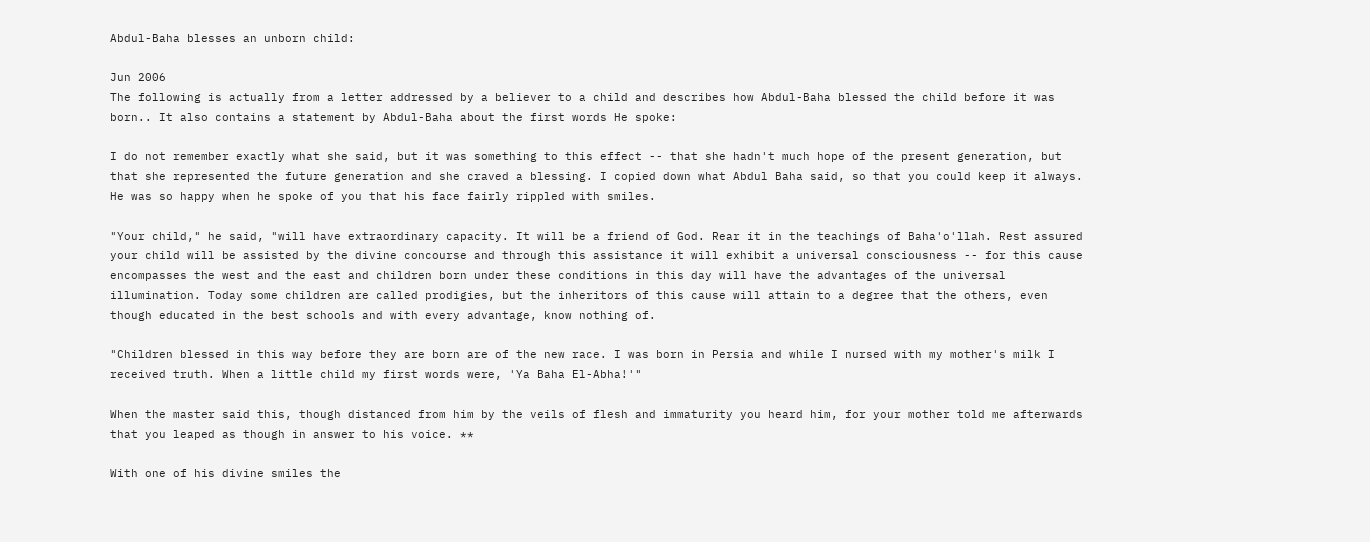Abdul-Baha blesses an unborn child:

Jun 2006
The following is actually from a letter addressed by a believer to a child and describes how Abdul-Baha blessed the child before it was born.. It also contains a statement by Abdul-Baha about the first words He spoke:

I do not remember exactly what she said, but it was something to this effect -- that she hadn't much hope of the present generation, but that she represented the future generation and she craved a blessing. I copied down what Abdul Baha said, so that you could keep it always. He was so happy when he spoke of you that his face fairly rippled with smiles.

"Your child," he said, "will have extraordinary capacity. It will be a friend of God. Rear it in the teachings of Baha'o'llah. Rest assured your child will be assisted by the divine concourse and through this assistance it will exhibit a universal consciousness -- for this cause encompasses the west and the east and children born under these conditions in this day will have the advantages of the universal illumination. Today some children are called prodigies, but the inheritors of this cause will attain to a degree that the others, even though educated in the best schools and with every advantage, know nothing of.

"Children blessed in this way before they are born are of the new race. I was born in Persia and while I nursed with my mother's milk I received truth. When a little child my first words were, 'Ya Baha El-Abha!'"

When the master said this, though distanced from him by the veils of flesh and immaturity you heard him, for your mother told me afterwards that you leaped as though in answer to his voice. **

With one of his divine smiles the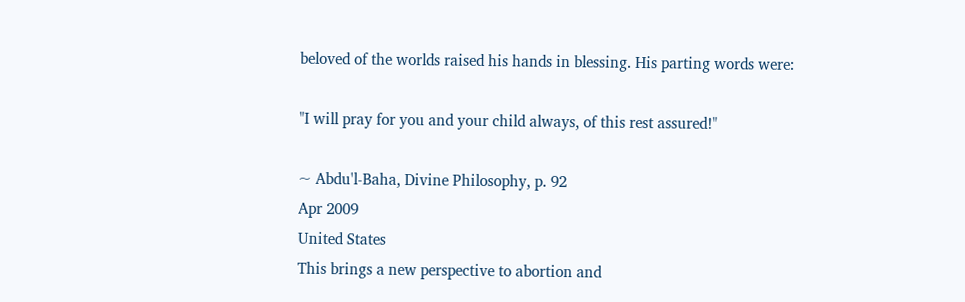beloved of the worlds raised his hands in blessing. His parting words were:

"I will pray for you and your child always, of this rest assured!"

~ Abdu'l-Baha, Divine Philosophy, p. 92
Apr 2009
United States
This brings a new perspective to abortion and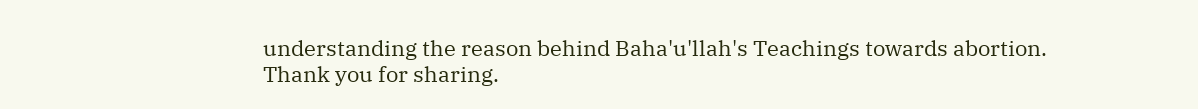understanding the reason behind Baha'u'llah's Teachings towards abortion.
Thank you for sharing.